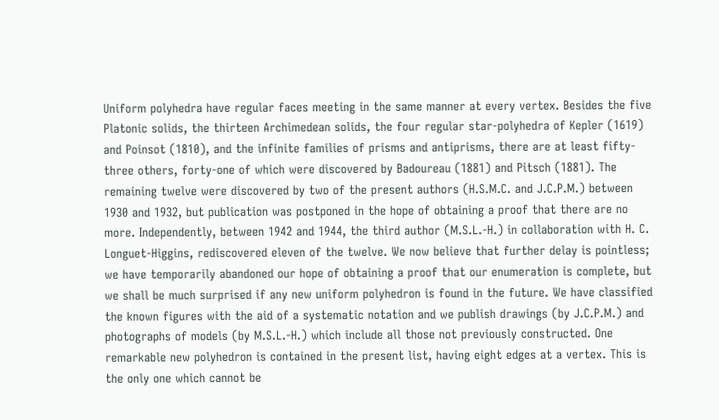Uniform polyhedra have regular faces meeting in the same manner at every vertex. Besides the five Platonic solids, the thirteen Archimedean solids, the four regular star-polyhedra of Kepler (1619) and Poinsot (1810), and the infinite families of prisms and antiprisms, there are at least fifty-three others, forty-one of which were discovered by Badoureau (1881) and Pitsch (1881). The remaining twelve were discovered by two of the present authors (H.S.M.C. and J.C.P.M.) between 1930 and 1932, but publication was postponed in the hope of obtaining a proof that there are no more. Independently, between 1942 and 1944, the third author (M.S.L.-H.) in collaboration with H. C. Longuet-Higgins, rediscovered eleven of the twelve. We now believe that further delay is pointless; we have temporarily abandoned our hope of obtaining a proof that our enumeration is complete, but we shall be much surprised if any new uniform polyhedron is found in the future. We have classified the known figures with the aid of a systematic notation and we publish drawings (by J.C.P.M.) and photographs of models (by M.S.L.-H.) which include all those not previously constructed. One remarkable new polyhedron is contained in the present list, having eight edges at a vertex. This is the only one which cannot be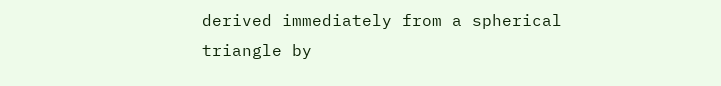derived immediately from a spherical triangle by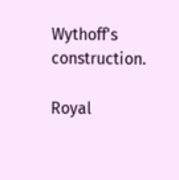Wythoff's construction.

Royal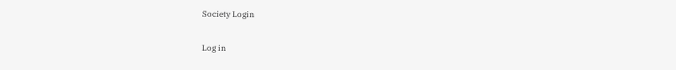Society Login

Log in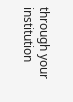through your institution